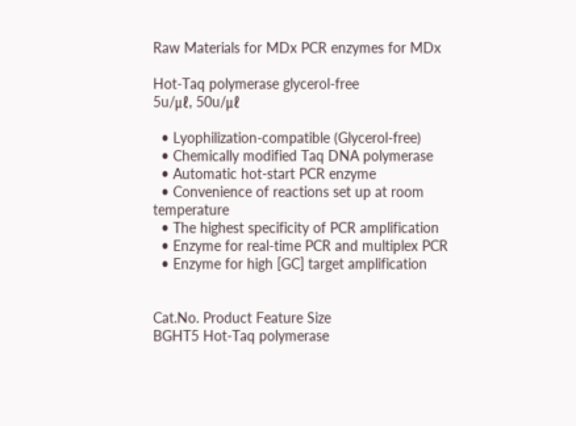Raw Materials for MDx PCR enzymes for MDx

Hot-Taq polymerase glycerol-free
5u/㎕, 50u/㎕

  • Lyophilization-compatible (Glycerol-free)
  • Chemically modified Taq DNA polymerase
  • Automatic hot-start PCR enzyme
  • Convenience of reactions set up at room temperature
  • The highest specificity of PCR amplification
  • Enzyme for real-time PCR and multiplex PCR
  • Enzyme for high [GC] target amplification


Cat.No. Product Feature Size
BGHT5 Hot-Taq polymerase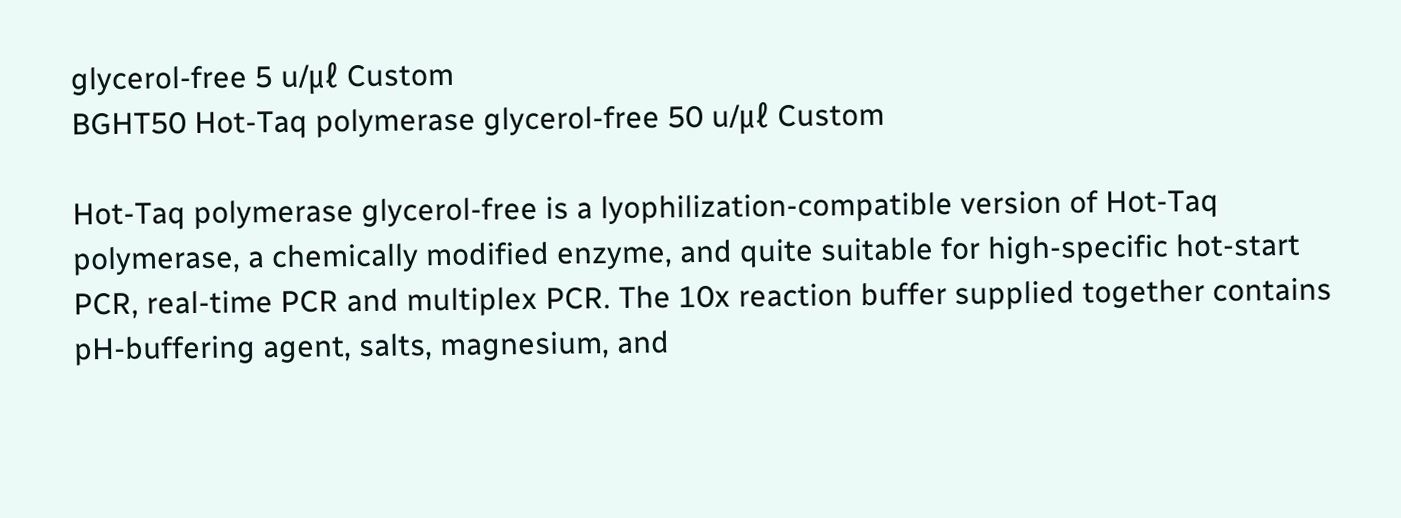glycerol-free 5 u/㎕ Custom
BGHT50 Hot-Taq polymerase glycerol-free 50 u/㎕ Custom

Hot-Taq polymerase glycerol-free is a lyophilization-compatible version of Hot-Taq polymerase, a chemically modified enzyme, and quite suitable for high-specific hot-start PCR, real-time PCR and multiplex PCR. The 10x reaction buffer supplied together contains pH-buffering agent, salts, magnesium, and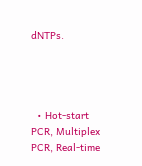dNTPs.




  • Hot-start PCR, Multiplex PCR, Real-time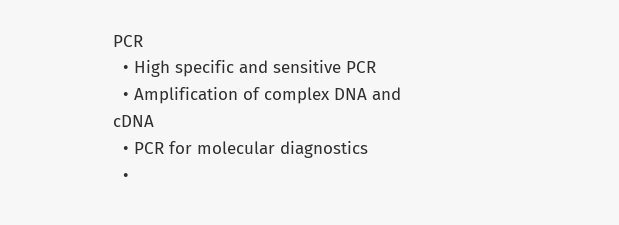PCR
  • High specific and sensitive PCR
  • Amplification of complex DNA and cDNA
  • PCR for molecular diagnostics
  •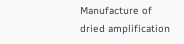Manufacture of dried amplification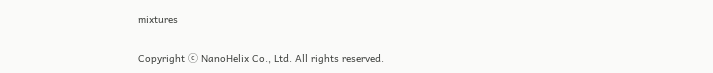mixtures


Copyright ⓒ NanoHelix Co., Ltd. All rights reserved.